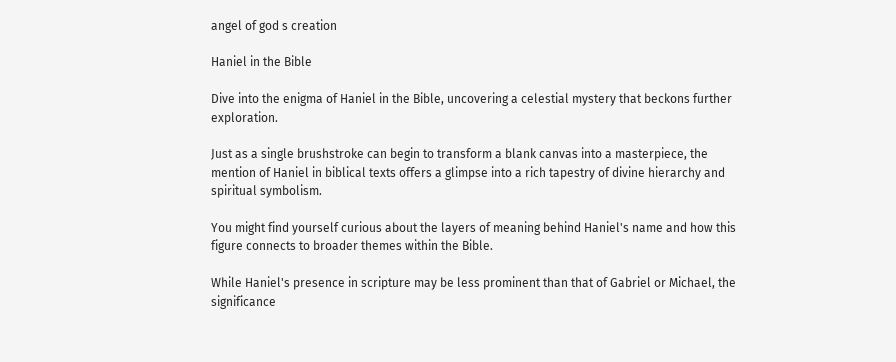angel of god s creation

Haniel in the Bible

Dive into the enigma of Haniel in the Bible, uncovering a celestial mystery that beckons further exploration.

Just as a single brushstroke can begin to transform a blank canvas into a masterpiece, the mention of Haniel in biblical texts offers a glimpse into a rich tapestry of divine hierarchy and spiritual symbolism.

You might find yourself curious about the layers of meaning behind Haniel's name and how this figure connects to broader themes within the Bible.

While Haniel's presence in scripture may be less prominent than that of Gabriel or Michael, the significance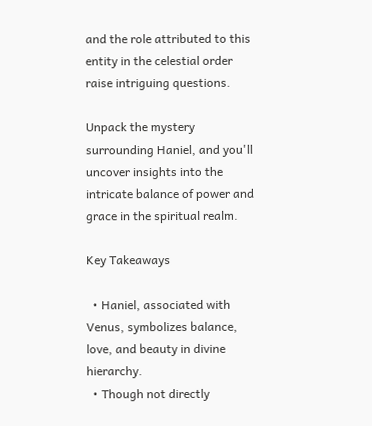and the role attributed to this entity in the celestial order raise intriguing questions.

Unpack the mystery surrounding Haniel, and you'll uncover insights into the intricate balance of power and grace in the spiritual realm.

Key Takeaways

  • Haniel, associated with Venus, symbolizes balance, love, and beauty in divine hierarchy.
  • Though not directly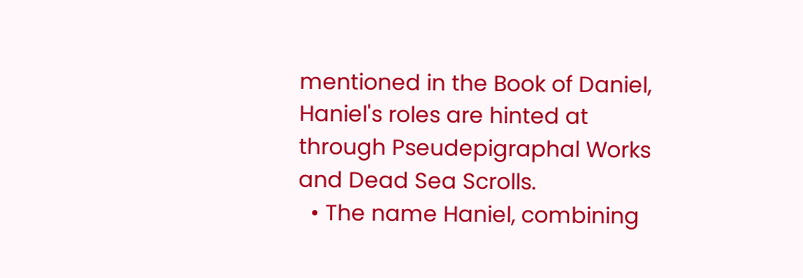mentioned in the Book of Daniel, Haniel's roles are hinted at through Pseudepigraphal Works and Dead Sea Scrolls.
  • The name Haniel, combining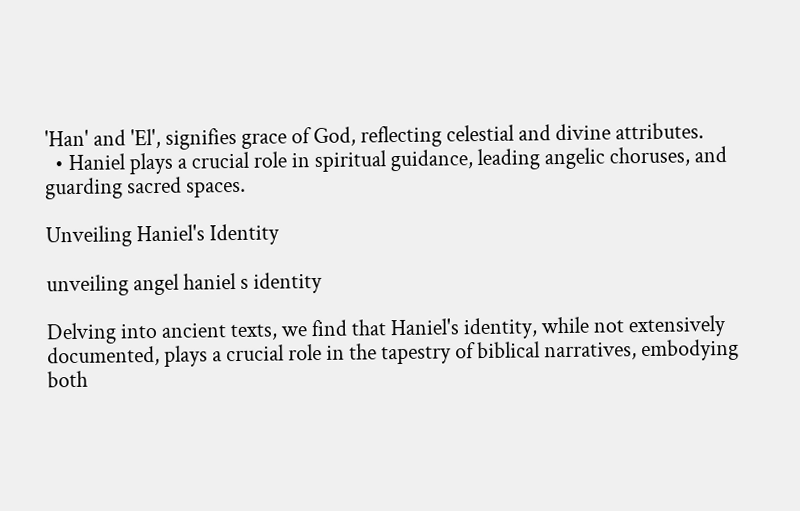'Han' and 'El', signifies grace of God, reflecting celestial and divine attributes.
  • Haniel plays a crucial role in spiritual guidance, leading angelic choruses, and guarding sacred spaces.

Unveiling Haniel's Identity

unveiling angel haniel s identity

Delving into ancient texts, we find that Haniel's identity, while not extensively documented, plays a crucial role in the tapestry of biblical narratives, embodying both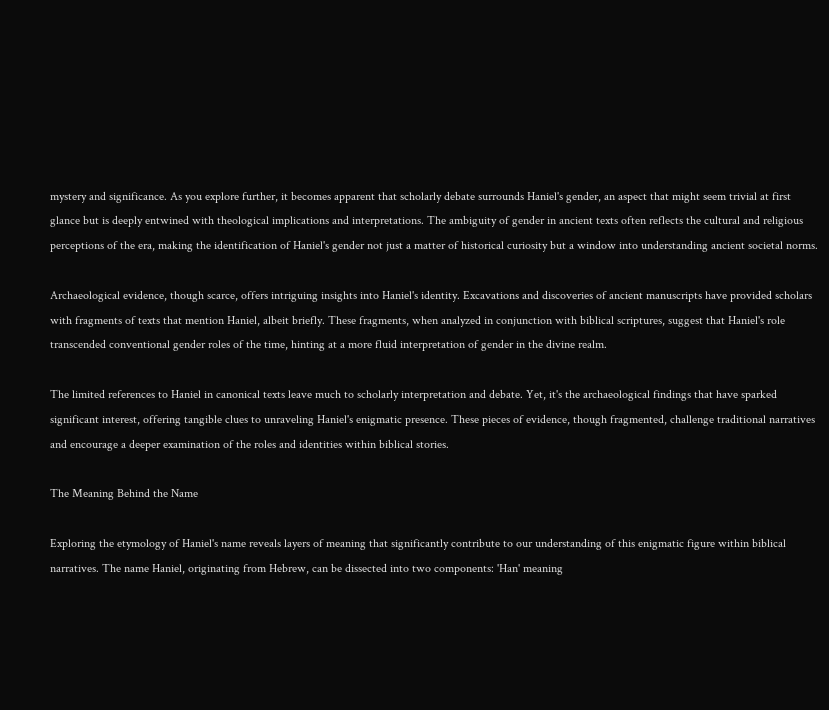mystery and significance. As you explore further, it becomes apparent that scholarly debate surrounds Haniel's gender, an aspect that might seem trivial at first glance but is deeply entwined with theological implications and interpretations. The ambiguity of gender in ancient texts often reflects the cultural and religious perceptions of the era, making the identification of Haniel's gender not just a matter of historical curiosity but a window into understanding ancient societal norms.

Archaeological evidence, though scarce, offers intriguing insights into Haniel's identity. Excavations and discoveries of ancient manuscripts have provided scholars with fragments of texts that mention Haniel, albeit briefly. These fragments, when analyzed in conjunction with biblical scriptures, suggest that Haniel's role transcended conventional gender roles of the time, hinting at a more fluid interpretation of gender in the divine realm.

The limited references to Haniel in canonical texts leave much to scholarly interpretation and debate. Yet, it's the archaeological findings that have sparked significant interest, offering tangible clues to unraveling Haniel's enigmatic presence. These pieces of evidence, though fragmented, challenge traditional narratives and encourage a deeper examination of the roles and identities within biblical stories.

The Meaning Behind the Name

Exploring the etymology of Haniel's name reveals layers of meaning that significantly contribute to our understanding of this enigmatic figure within biblical narratives. The name Haniel, originating from Hebrew, can be dissected into two components: 'Han' meaning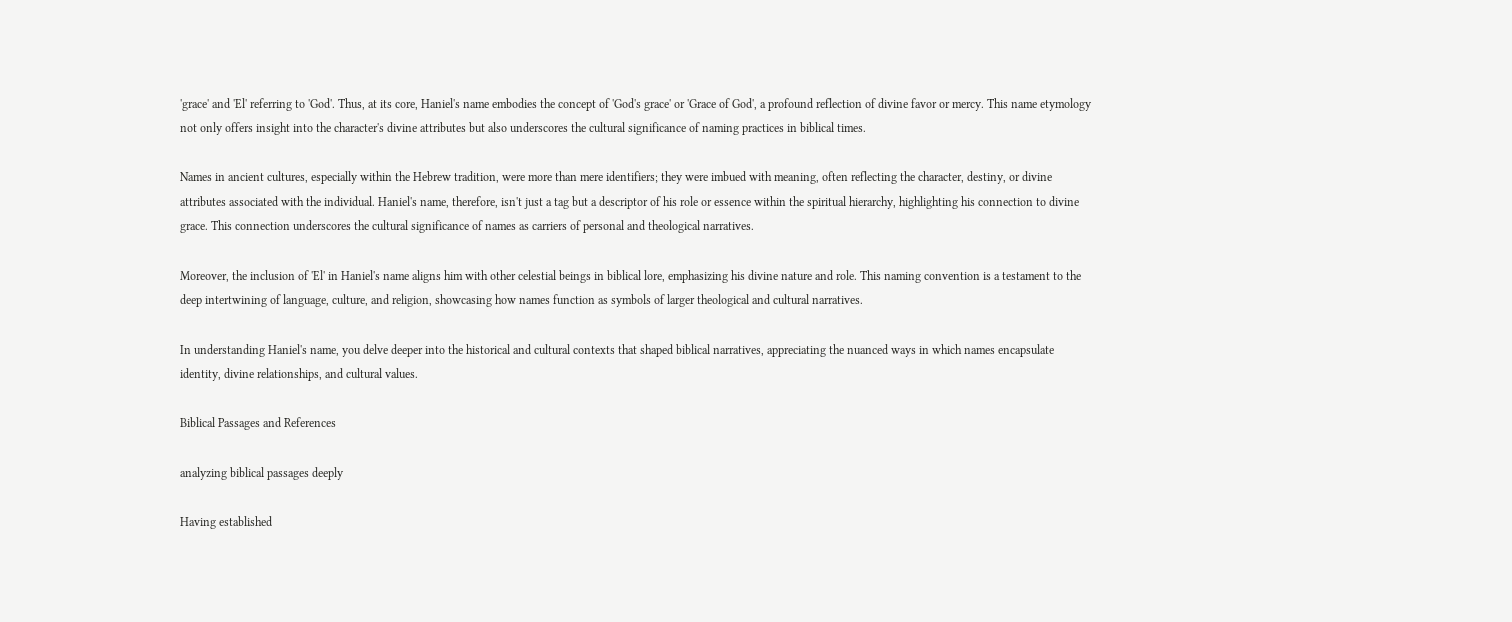'grace' and 'El' referring to 'God'. Thus, at its core, Haniel's name embodies the concept of 'God's grace' or 'Grace of God', a profound reflection of divine favor or mercy. This name etymology not only offers insight into the character's divine attributes but also underscores the cultural significance of naming practices in biblical times.

Names in ancient cultures, especially within the Hebrew tradition, were more than mere identifiers; they were imbued with meaning, often reflecting the character, destiny, or divine attributes associated with the individual. Haniel's name, therefore, isn't just a tag but a descriptor of his role or essence within the spiritual hierarchy, highlighting his connection to divine grace. This connection underscores the cultural significance of names as carriers of personal and theological narratives.

Moreover, the inclusion of 'El' in Haniel's name aligns him with other celestial beings in biblical lore, emphasizing his divine nature and role. This naming convention is a testament to the deep intertwining of language, culture, and religion, showcasing how names function as symbols of larger theological and cultural narratives.

In understanding Haniel's name, you delve deeper into the historical and cultural contexts that shaped biblical narratives, appreciating the nuanced ways in which names encapsulate identity, divine relationships, and cultural values.

Biblical Passages and References

analyzing biblical passages deeply

Having established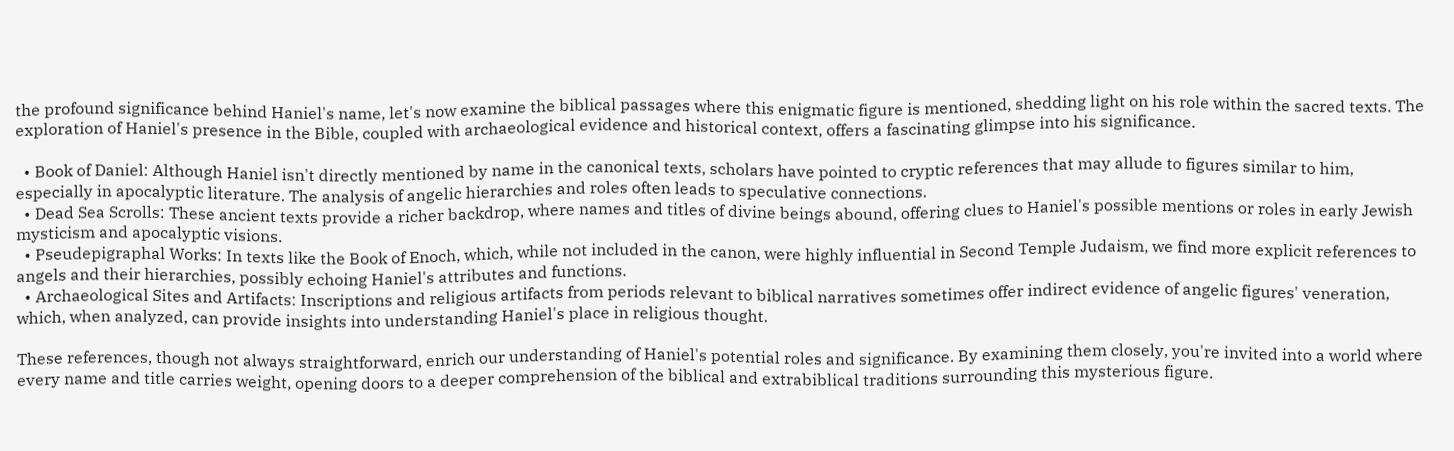the profound significance behind Haniel's name, let's now examine the biblical passages where this enigmatic figure is mentioned, shedding light on his role within the sacred texts. The exploration of Haniel's presence in the Bible, coupled with archaeological evidence and historical context, offers a fascinating glimpse into his significance.

  • Book of Daniel: Although Haniel isn't directly mentioned by name in the canonical texts, scholars have pointed to cryptic references that may allude to figures similar to him, especially in apocalyptic literature. The analysis of angelic hierarchies and roles often leads to speculative connections.
  • Dead Sea Scrolls: These ancient texts provide a richer backdrop, where names and titles of divine beings abound, offering clues to Haniel's possible mentions or roles in early Jewish mysticism and apocalyptic visions.
  • Pseudepigraphal Works: In texts like the Book of Enoch, which, while not included in the canon, were highly influential in Second Temple Judaism, we find more explicit references to angels and their hierarchies, possibly echoing Haniel's attributes and functions.
  • Archaeological Sites and Artifacts: Inscriptions and religious artifacts from periods relevant to biblical narratives sometimes offer indirect evidence of angelic figures' veneration, which, when analyzed, can provide insights into understanding Haniel's place in religious thought.

These references, though not always straightforward, enrich our understanding of Haniel's potential roles and significance. By examining them closely, you're invited into a world where every name and title carries weight, opening doors to a deeper comprehension of the biblical and extrabiblical traditions surrounding this mysterious figure.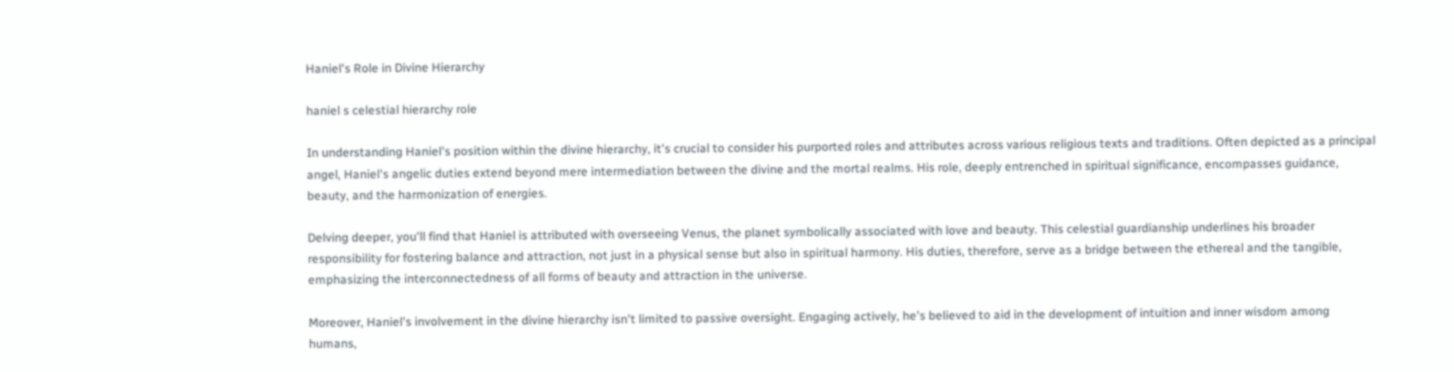Haniel's Role in Divine Hierarchy

haniel s celestial hierarchy role

In understanding Haniel's position within the divine hierarchy, it's crucial to consider his purported roles and attributes across various religious texts and traditions. Often depicted as a principal angel, Haniel's angelic duties extend beyond mere intermediation between the divine and the mortal realms. His role, deeply entrenched in spiritual significance, encompasses guidance, beauty, and the harmonization of energies.

Delving deeper, you'll find that Haniel is attributed with overseeing Venus, the planet symbolically associated with love and beauty. This celestial guardianship underlines his broader responsibility for fostering balance and attraction, not just in a physical sense but also in spiritual harmony. His duties, therefore, serve as a bridge between the ethereal and the tangible, emphasizing the interconnectedness of all forms of beauty and attraction in the universe.

Moreover, Haniel's involvement in the divine hierarchy isn't limited to passive oversight. Engaging actively, he's believed to aid in the development of intuition and inner wisdom among humans,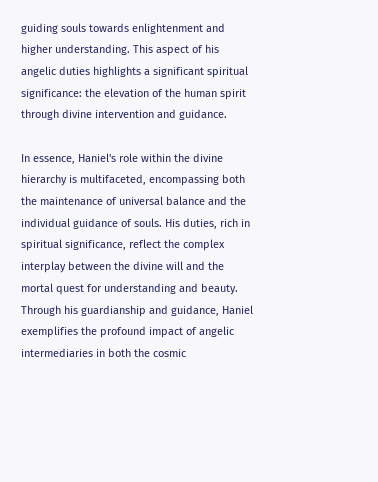guiding souls towards enlightenment and higher understanding. This aspect of his angelic duties highlights a significant spiritual significance: the elevation of the human spirit through divine intervention and guidance.

In essence, Haniel's role within the divine hierarchy is multifaceted, encompassing both the maintenance of universal balance and the individual guidance of souls. His duties, rich in spiritual significance, reflect the complex interplay between the divine will and the mortal quest for understanding and beauty. Through his guardianship and guidance, Haniel exemplifies the profound impact of angelic intermediaries in both the cosmic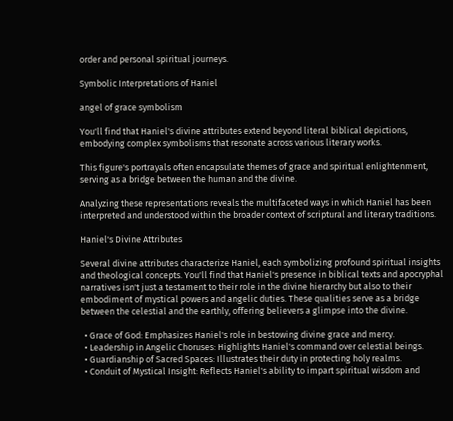order and personal spiritual journeys.

Symbolic Interpretations of Haniel

angel of grace symbolism

You'll find that Haniel's divine attributes extend beyond literal biblical depictions, embodying complex symbolisms that resonate across various literary works.

This figure's portrayals often encapsulate themes of grace and spiritual enlightenment, serving as a bridge between the human and the divine.

Analyzing these representations reveals the multifaceted ways in which Haniel has been interpreted and understood within the broader context of scriptural and literary traditions.

Haniel's Divine Attributes

Several divine attributes characterize Haniel, each symbolizing profound spiritual insights and theological concepts. You'll find that Haniel's presence in biblical texts and apocryphal narratives isn't just a testament to their role in the divine hierarchy but also to their embodiment of mystical powers and angelic duties. These qualities serve as a bridge between the celestial and the earthly, offering believers a glimpse into the divine.

  • Grace of God: Emphasizes Haniel's role in bestowing divine grace and mercy.
  • Leadership in Angelic Choruses: Highlights Haniel's command over celestial beings.
  • Guardianship of Sacred Spaces: Illustrates their duty in protecting holy realms.
  • Conduit of Mystical Insight: Reflects Haniel's ability to impart spiritual wisdom and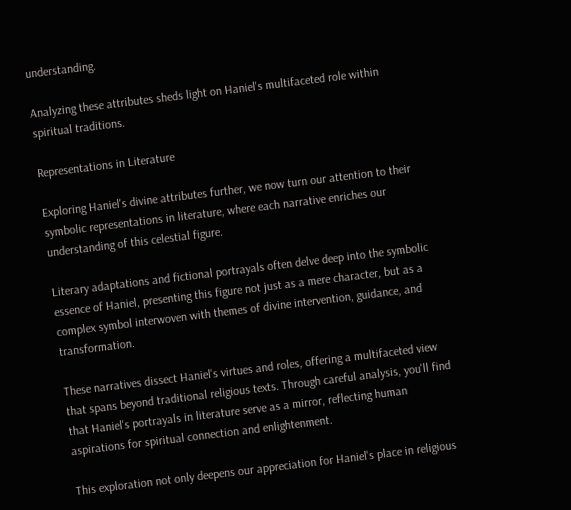understanding.

Analyzing these attributes sheds light on Haniel's multifaceted role within spiritual traditions.

Representations in Literature

Exploring Haniel's divine attributes further, we now turn our attention to their symbolic representations in literature, where each narrative enriches our understanding of this celestial figure.

Literary adaptations and fictional portrayals often delve deep into the symbolic essence of Haniel, presenting this figure not just as a mere character, but as a complex symbol interwoven with themes of divine intervention, guidance, and transformation.

These narratives dissect Haniel's virtues and roles, offering a multifaceted view that spans beyond traditional religious texts. Through careful analysis, you'll find that Haniel's portrayals in literature serve as a mirror, reflecting human aspirations for spiritual connection and enlightenment.

This exploration not only deepens our appreciation for Haniel's place in religious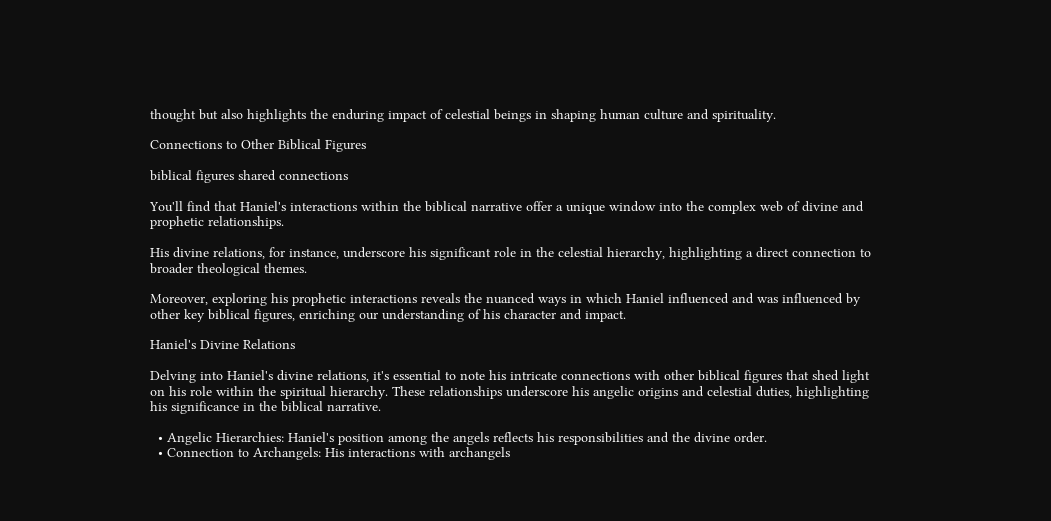thought but also highlights the enduring impact of celestial beings in shaping human culture and spirituality.

Connections to Other Biblical Figures

biblical figures shared connections

You'll find that Haniel's interactions within the biblical narrative offer a unique window into the complex web of divine and prophetic relationships.

His divine relations, for instance, underscore his significant role in the celestial hierarchy, highlighting a direct connection to broader theological themes.

Moreover, exploring his prophetic interactions reveals the nuanced ways in which Haniel influenced and was influenced by other key biblical figures, enriching our understanding of his character and impact.

Haniel's Divine Relations

Delving into Haniel's divine relations, it's essential to note his intricate connections with other biblical figures that shed light on his role within the spiritual hierarchy. These relationships underscore his angelic origins and celestial duties, highlighting his significance in the biblical narrative.

  • Angelic Hierarchies: Haniel's position among the angels reflects his responsibilities and the divine order.
  • Connection to Archangels: His interactions with archangels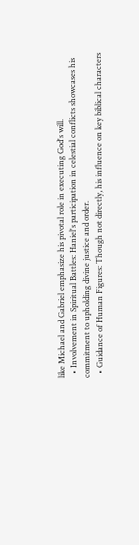like Michael and Gabriel emphasize his pivotal role in executing God's will.
  • Involvement in Spiritual Battles: Haniel's participation in celestial conflicts showcases his commitment to upholding divine justice and order.
  • Guidance of Human Figures: Though not directly, his influence on key biblical characters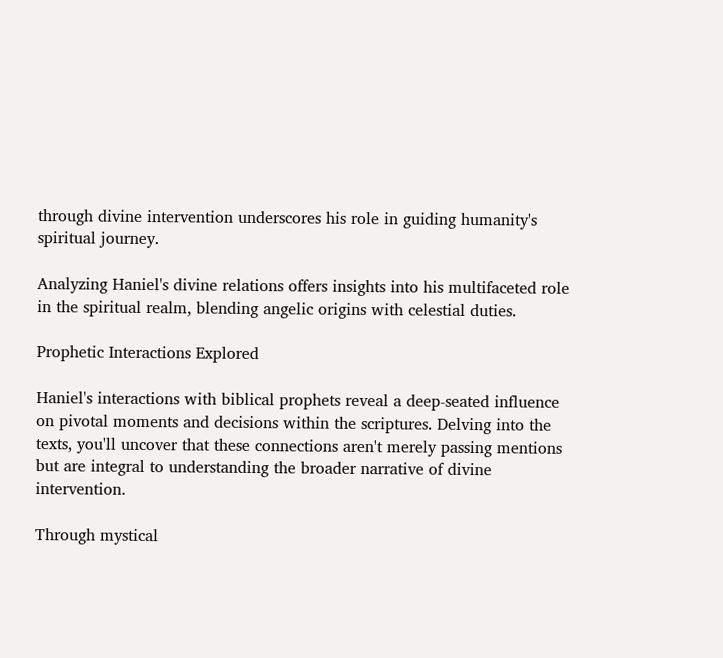through divine intervention underscores his role in guiding humanity's spiritual journey.

Analyzing Haniel's divine relations offers insights into his multifaceted role in the spiritual realm, blending angelic origins with celestial duties.

Prophetic Interactions Explored

Haniel's interactions with biblical prophets reveal a deep-seated influence on pivotal moments and decisions within the scriptures. Delving into the texts, you'll uncover that these connections aren't merely passing mentions but are integral to understanding the broader narrative of divine intervention.

Through mystical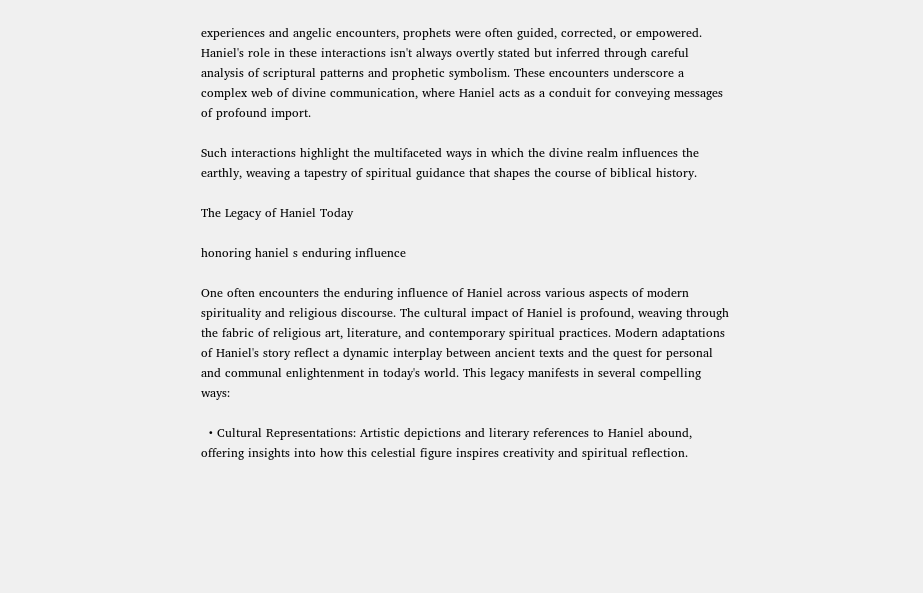experiences and angelic encounters, prophets were often guided, corrected, or empowered. Haniel's role in these interactions isn't always overtly stated but inferred through careful analysis of scriptural patterns and prophetic symbolism. These encounters underscore a complex web of divine communication, where Haniel acts as a conduit for conveying messages of profound import.

Such interactions highlight the multifaceted ways in which the divine realm influences the earthly, weaving a tapestry of spiritual guidance that shapes the course of biblical history.

The Legacy of Haniel Today

honoring haniel s enduring influence

One often encounters the enduring influence of Haniel across various aspects of modern spirituality and religious discourse. The cultural impact of Haniel is profound, weaving through the fabric of religious art, literature, and contemporary spiritual practices. Modern adaptations of Haniel's story reflect a dynamic interplay between ancient texts and the quest for personal and communal enlightenment in today's world. This legacy manifests in several compelling ways:

  • Cultural Representations: Artistic depictions and literary references to Haniel abound, offering insights into how this celestial figure inspires creativity and spiritual reflection.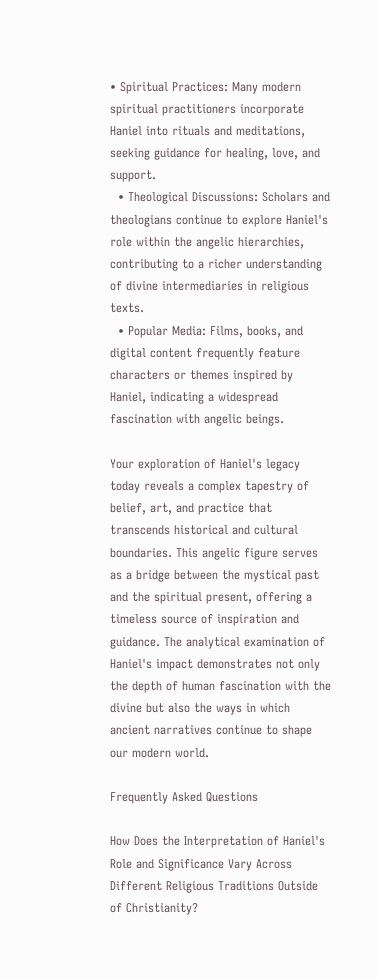• Spiritual Practices: Many modern spiritual practitioners incorporate Haniel into rituals and meditations, seeking guidance for healing, love, and support.
  • Theological Discussions: Scholars and theologians continue to explore Haniel's role within the angelic hierarchies, contributing to a richer understanding of divine intermediaries in religious texts.
  • Popular Media: Films, books, and digital content frequently feature characters or themes inspired by Haniel, indicating a widespread fascination with angelic beings.

Your exploration of Haniel's legacy today reveals a complex tapestry of belief, art, and practice that transcends historical and cultural boundaries. This angelic figure serves as a bridge between the mystical past and the spiritual present, offering a timeless source of inspiration and guidance. The analytical examination of Haniel's impact demonstrates not only the depth of human fascination with the divine but also the ways in which ancient narratives continue to shape our modern world.

Frequently Asked Questions

How Does the Interpretation of Haniel's Role and Significance Vary Across Different Religious Traditions Outside of Christianity?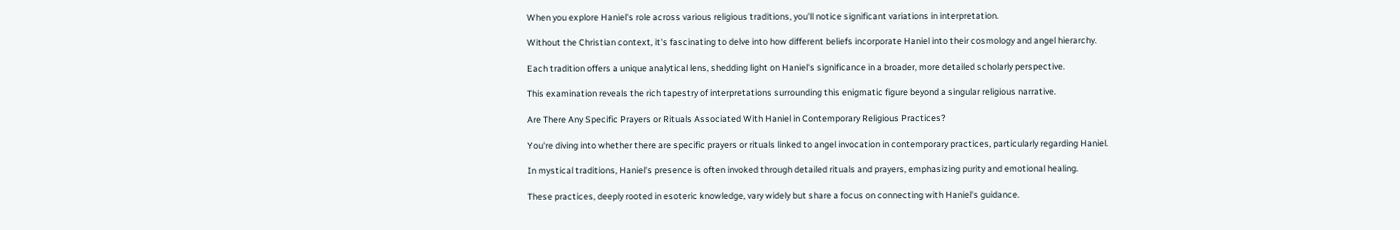When you explore Haniel's role across various religious traditions, you'll notice significant variations in interpretation.

Without the Christian context, it's fascinating to delve into how different beliefs incorporate Haniel into their cosmology and angel hierarchy.

Each tradition offers a unique analytical lens, shedding light on Haniel's significance in a broader, more detailed scholarly perspective.

This examination reveals the rich tapestry of interpretations surrounding this enigmatic figure beyond a singular religious narrative.

Are There Any Specific Prayers or Rituals Associated With Haniel in Contemporary Religious Practices?

You're diving into whether there are specific prayers or rituals linked to angel invocation in contemporary practices, particularly regarding Haniel.

In mystical traditions, Haniel's presence is often invoked through detailed rituals and prayers, emphasizing purity and emotional healing.

These practices, deeply rooted in esoteric knowledge, vary widely but share a focus on connecting with Haniel's guidance.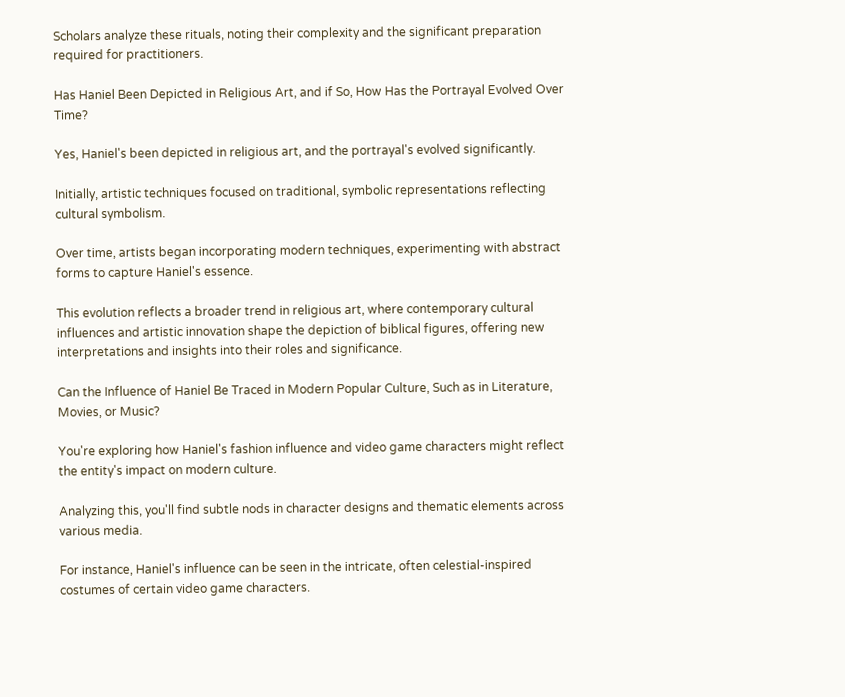Scholars analyze these rituals, noting their complexity and the significant preparation required for practitioners.

Has Haniel Been Depicted in Religious Art, and if So, How Has the Portrayal Evolved Over Time?

Yes, Haniel's been depicted in religious art, and the portrayal's evolved significantly.

Initially, artistic techniques focused on traditional, symbolic representations reflecting cultural symbolism.

Over time, artists began incorporating modern techniques, experimenting with abstract forms to capture Haniel's essence.

This evolution reflects a broader trend in religious art, where contemporary cultural influences and artistic innovation shape the depiction of biblical figures, offering new interpretations and insights into their roles and significance.

Can the Influence of Haniel Be Traced in Modern Popular Culture, Such as in Literature, Movies, or Music?

You're exploring how Haniel's fashion influence and video game characters might reflect the entity's impact on modern culture.

Analyzing this, you'll find subtle nods in character designs and thematic elements across various media.

For instance, Haniel's influence can be seen in the intricate, often celestial-inspired costumes of certain video game characters.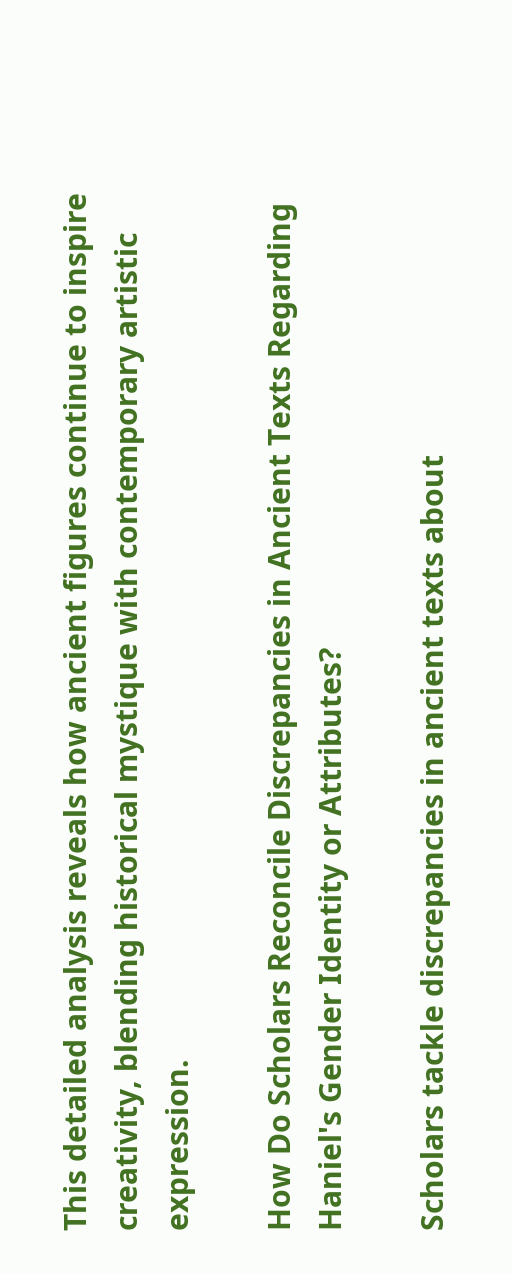This detailed analysis reveals how ancient figures continue to inspire creativity, blending historical mystique with contemporary artistic expression.

How Do Scholars Reconcile Discrepancies in Ancient Texts Regarding Haniel's Gender Identity or Attributes?

Scholars tackle discrepancies in ancient texts about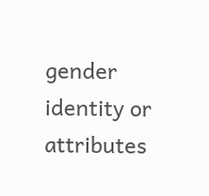gender identity or attributes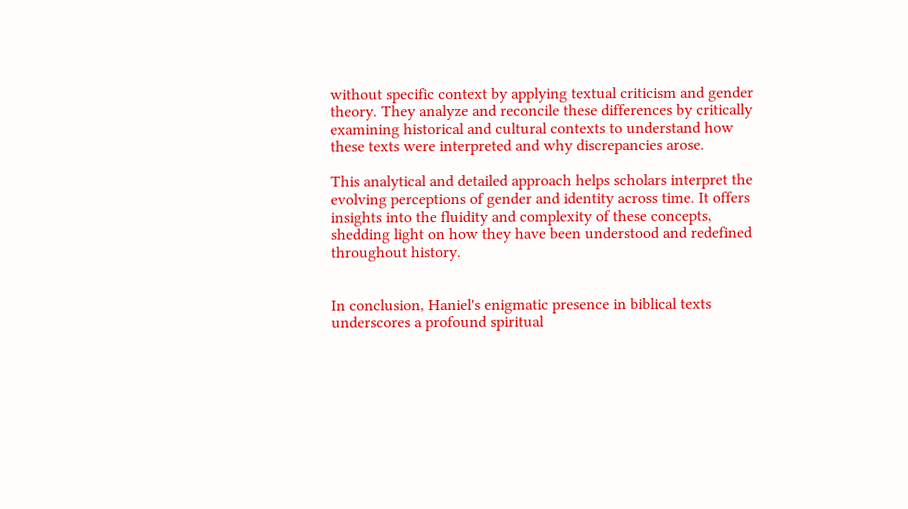without specific context by applying textual criticism and gender theory. They analyze and reconcile these differences by critically examining historical and cultural contexts to understand how these texts were interpreted and why discrepancies arose.

This analytical and detailed approach helps scholars interpret the evolving perceptions of gender and identity across time. It offers insights into the fluidity and complexity of these concepts, shedding light on how they have been understood and redefined throughout history.


In conclusion, Haniel's enigmatic presence in biblical texts underscores a profound spiritual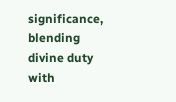significance, blending divine duty with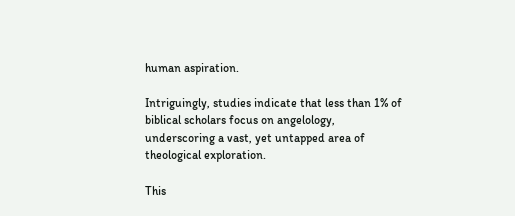human aspiration.

Intriguingly, studies indicate that less than 1% of biblical scholars focus on angelology, underscoring a vast, yet untapped area of theological exploration.

This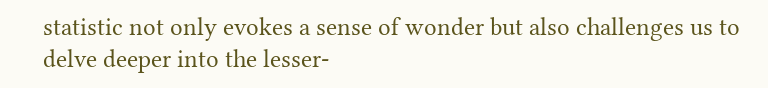statistic not only evokes a sense of wonder but also challenges us to delve deeper into the lesser-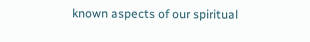known aspects of our spiritual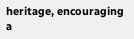heritage, encouraging a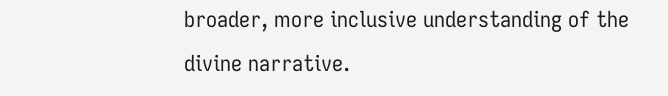broader, more inclusive understanding of the divine narrative.